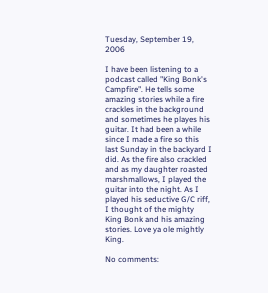Tuesday, September 19, 2006

I have been listening to a podcast called "King Bonk's Campfire". He tells some amazing stories while a fire crackles in the background and sometimes he playes his guitar. It had been a while since I made a fire so this last Sunday in the backyard I did. As the fire also crackled and as my daughter roasted marshmallows, I played the guitar into the night. As I played his seductive G/C riff, I thought of the mighty King Bonk and his amazing stories. Love ya ole mightly King.

No comments: